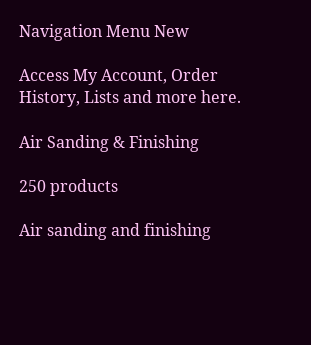Navigation Menu New

Access My Account, Order History, Lists and more here.

Air Sanding & Finishing

250 products

Air sanding and finishing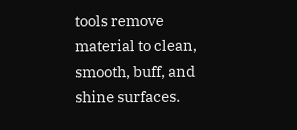tools remove material to clean, smooth, buff, and shine surfaces.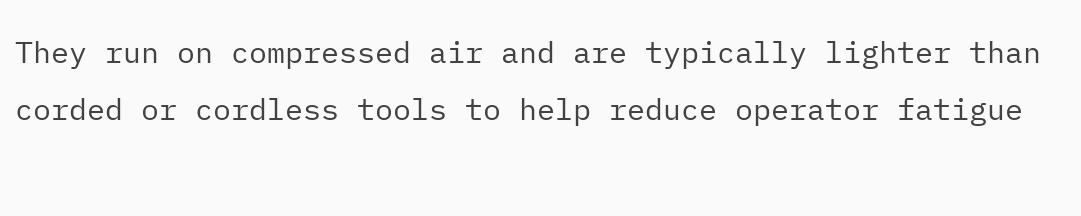They run on compressed air and are typically lighter than corded or cordless tools to help reduce operator fatigue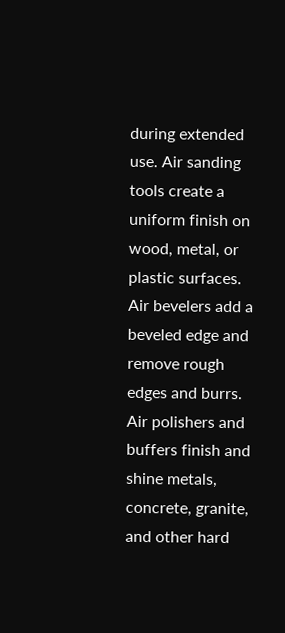during extended use. Air sanding tools create a uniform finish on wood, metal, or plastic surfaces. Air bevelers add a beveled edge and remove rough edges and burrs. Air polishers and buffers finish and shine metals, concrete, granite, and other hard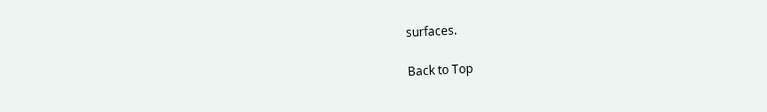surfaces.

Back to Top